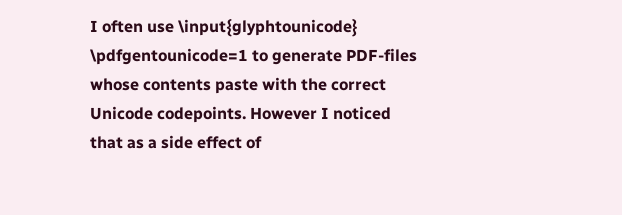I often use \input{glyphtounicode} \pdfgentounicode=1 to generate PDF-files whose contents paste with the correct Unicode codepoints. However I noticed that as a side effect of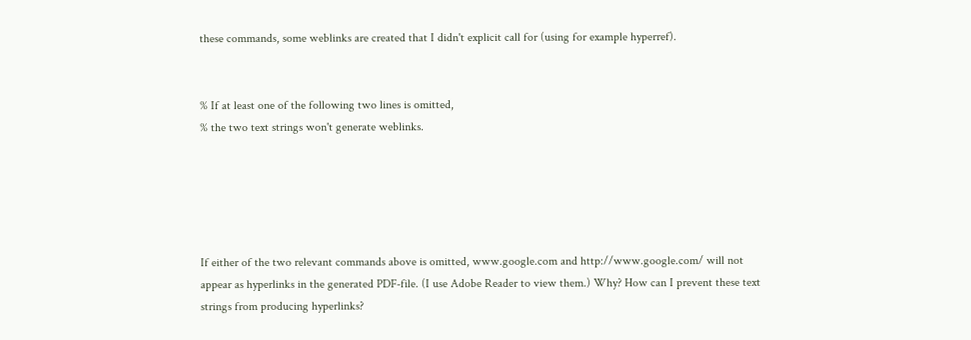these commands, some weblinks are created that I didn't explicit call for (using for example hyperref).


% If at least one of the following two lines is omitted,
% the two text strings won't generate weblinks.





If either of the two relevant commands above is omitted, www.google.com and http://www.google.com/ will not appear as hyperlinks in the generated PDF-file. (I use Adobe Reader to view them.) Why? How can I prevent these text strings from producing hyperlinks?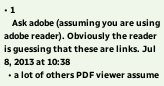• 1
    Ask adobe (assuming you are using adobe reader). Obviously the reader is guessing that these are links. Jul 8, 2013 at 10:38
  • a lot of others PDF viewer assume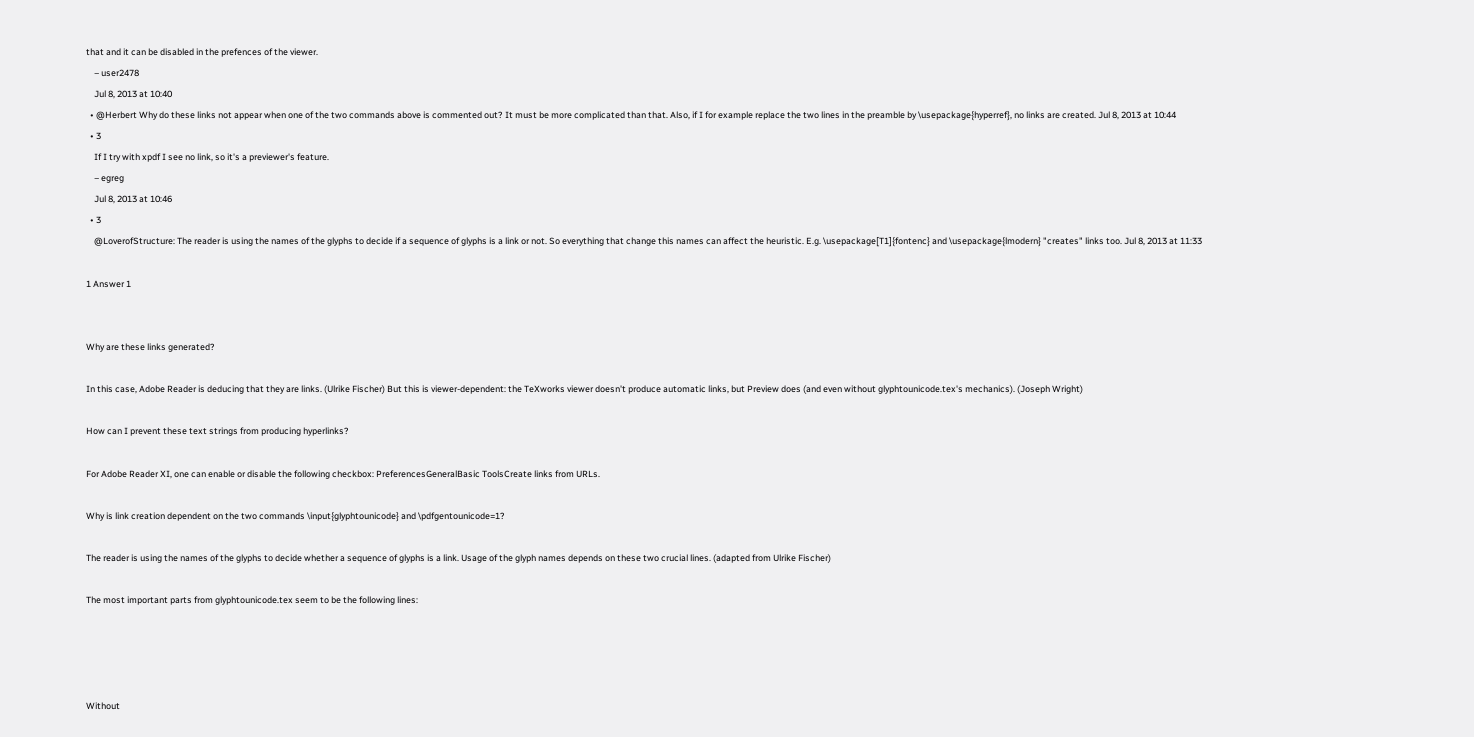that and it can be disabled in the prefences of the viewer.
    – user2478
    Jul 8, 2013 at 10:40
  • @Herbert Why do these links not appear when one of the two commands above is commented out? It must be more complicated than that. Also, if I for example replace the two lines in the preamble by \usepackage{hyperref}, no links are created. Jul 8, 2013 at 10:44
  • 3
    If I try with xpdf I see no link, so it's a previewer's feature.
    – egreg
    Jul 8, 2013 at 10:46
  • 3
    @LoverofStructure: The reader is using the names of the glyphs to decide if a sequence of glyphs is a link or not. So everything that change this names can affect the heuristic. E.g. \usepackage[T1]{fontenc} and \usepackage{lmodern} "creates" links too. Jul 8, 2013 at 11:33

1 Answer 1


Why are these links generated?

In this case, Adobe Reader is deducing that they are links. (Ulrike Fischer) But this is viewer-dependent: the TeXworks viewer doesn't produce automatic links, but Preview does (and even without glyphtounicode.tex's mechanics). (Joseph Wright)

How can I prevent these text strings from producing hyperlinks?

For Adobe Reader XI, one can enable or disable the following checkbox: PreferencesGeneralBasic ToolsCreate links from URLs.

Why is link creation dependent on the two commands \input{glyphtounicode} and \pdfgentounicode=1?

The reader is using the names of the glyphs to decide whether a sequence of glyphs is a link. Usage of the glyph names depends on these two crucial lines. (adapted from Ulrike Fischer)

The most important parts from glyphtounicode.tex seem to be the following lines:




Without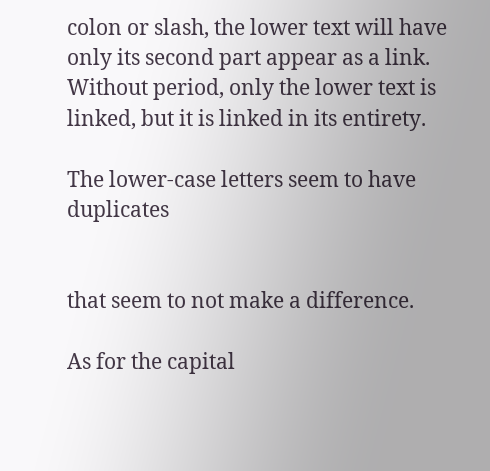colon or slash, the lower text will have only its second part appear as a link. Without period, only the lower text is linked, but it is linked in its entirety.

The lower-case letters seem to have duplicates


that seem to not make a difference.

As for the capital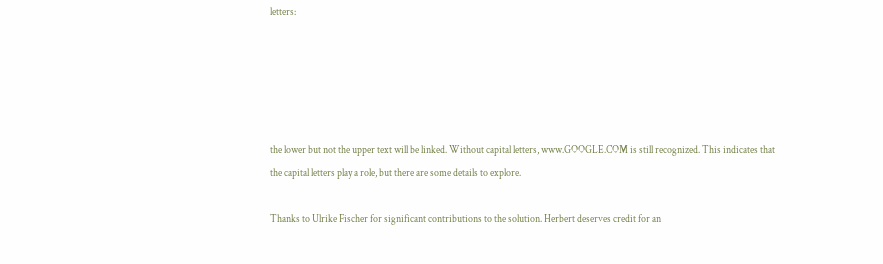letters:





the lower but not the upper text will be linked. Without capital letters, www.GOOGLE.COM is still recognized. This indicates that the capital letters play a role, but there are some details to explore.

Thanks to Ulrike Fischer for significant contributions to the solution. Herbert deserves credit for an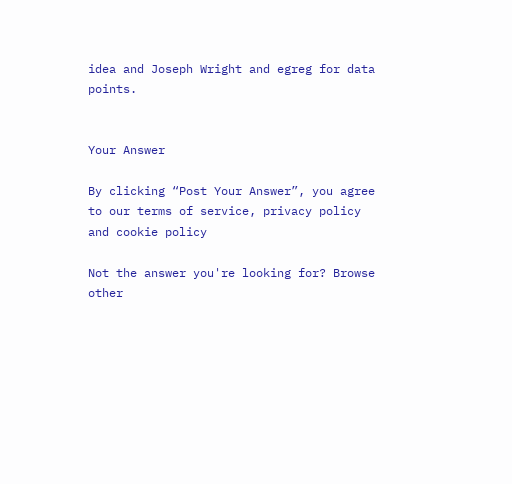idea and Joseph Wright and egreg for data points.


Your Answer

By clicking “Post Your Answer”, you agree to our terms of service, privacy policy and cookie policy

Not the answer you're looking for? Browse other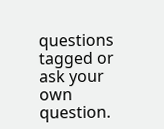questions tagged or ask your own question.